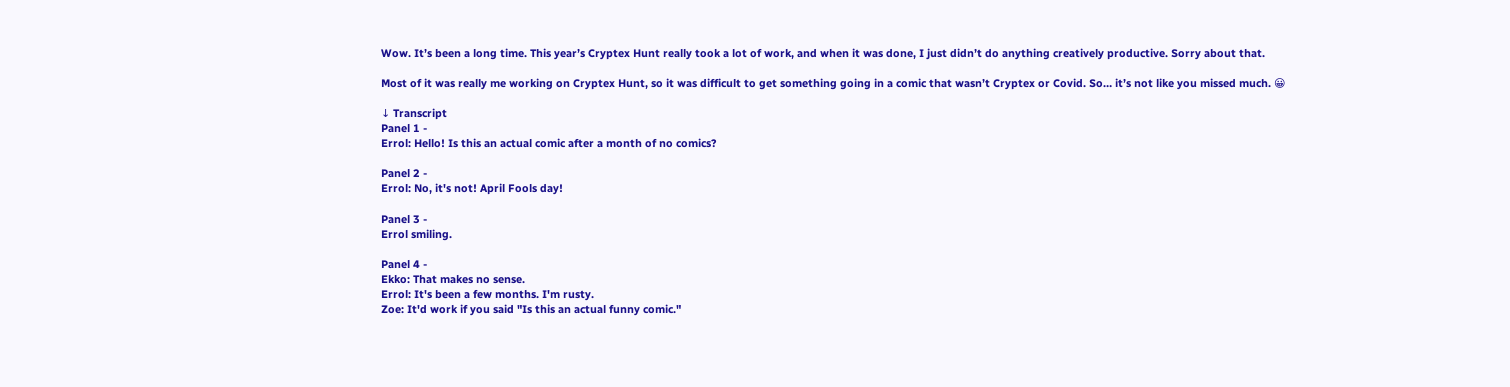Wow. It’s been a long time. This year’s Cryptex Hunt really took a lot of work, and when it was done, I just didn’t do anything creatively productive. Sorry about that.

Most of it was really me working on Cryptex Hunt, so it was difficult to get something going in a comic that wasn’t Cryptex or Covid. So… it’s not like you missed much. 😀

↓ Transcript
Panel 1 -
Errol: Hello! Is this an actual comic after a month of no comics?

Panel 2 -
Errol: No, it's not! April Fools day!

Panel 3 -
Errol smiling.

Panel 4 -
Ekko: That makes no sense.
Errol: It's been a few months. I'm rusty.
Zoe: It'd work if you said "Is this an actual funny comic."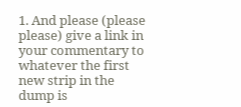1. And please (please please) give a link in your commentary to whatever the first new strip in the dump is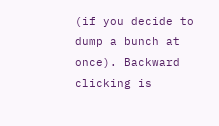(if you decide to dump a bunch at once). Backward clicking is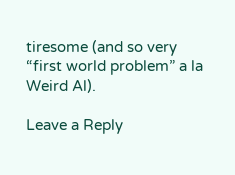tiresome (and so very “first world problem” a la Weird Al).

Leave a Reply